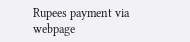Rupees payment via webpage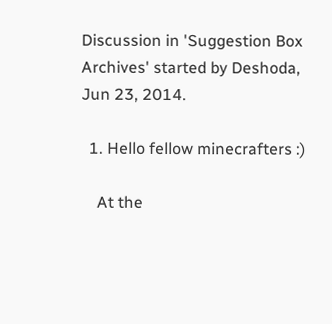Discussion in 'Suggestion Box Archives' started by Deshoda, Jun 23, 2014.

  1. Hello fellow minecrafters :)

    At the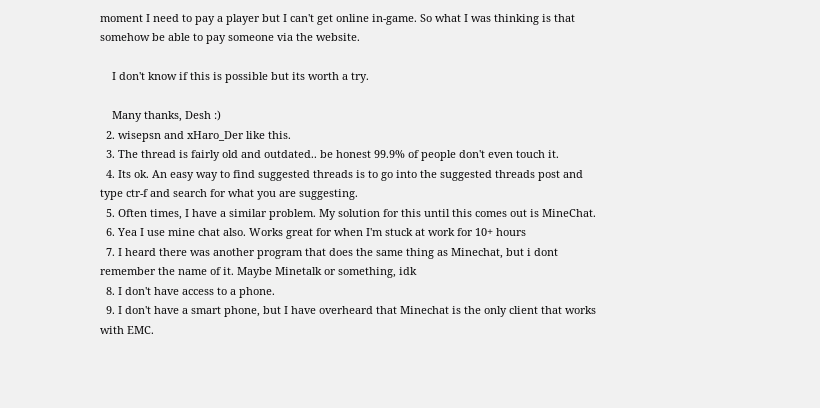moment I need to pay a player but I can't get online in-game. So what I was thinking is that somehow be able to pay someone via the website.

    I don't know if this is possible but its worth a try.

    Many thanks, Desh :)
  2. wisepsn and xHaro_Der like this.
  3. The thread is fairly old and outdated.. be honest 99.9% of people don't even touch it.
  4. Its ok. An easy way to find suggested threads is to go into the suggested threads post and type ctr-f and search for what you are suggesting.
  5. Often times, I have a similar problem. My solution for this until this comes out is MineChat.
  6. Yea I use mine chat also. Works great for when I'm stuck at work for 10+ hours
  7. I heard there was another program that does the same thing as Minechat, but i dont remember the name of it. Maybe Minetalk or something, idk
  8. I don't have access to a phone.
  9. I don't have a smart phone, but I have overheard that Minechat is the only client that works with EMC.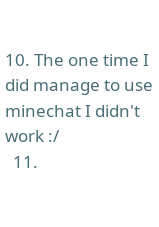10. The one time I did manage to use minechat I didn't work :/
  11.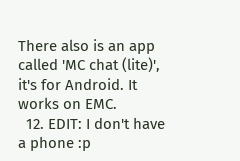There also is an app called 'MC chat (lite)', it's for Android. It works on EMC.
  12. EDIT: I don't have a phone :p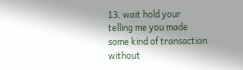13. wait hold your telling me you made some kind of transaction without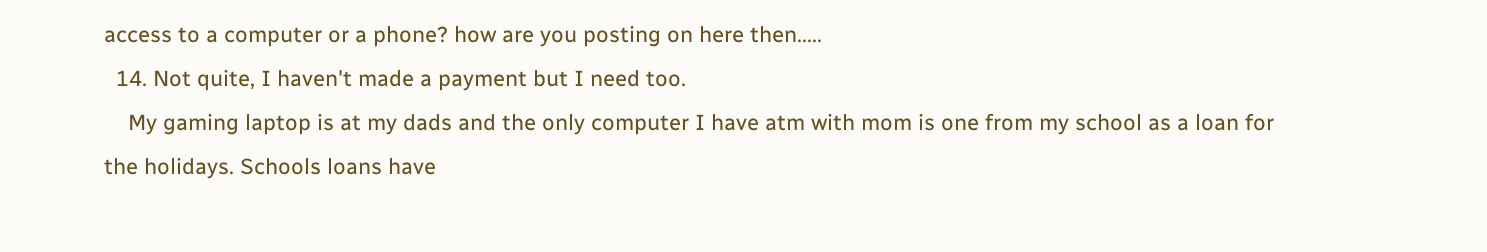access to a computer or a phone? how are you posting on here then.....
  14. Not quite, I haven't made a payment but I need too.
    My gaming laptop is at my dads and the only computer I have atm with mom is one from my school as a loan for the holidays. Schools loans have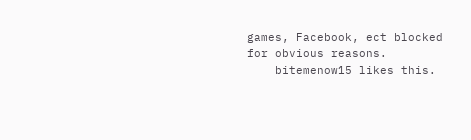games, Facebook, ect blocked for obvious reasons.
    bitemenow15 likes this.